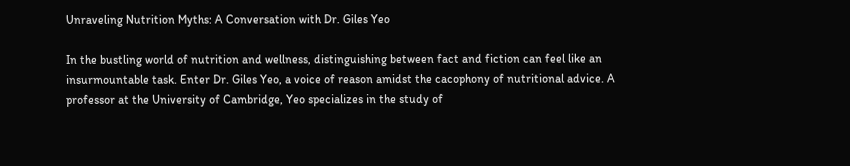Unraveling Nutrition Myths: A Conversation with Dr. Giles Yeo

In the bustling world of nutrition and wellness, distinguishing between fact and fiction can feel like an insurmountable task. Enter Dr. Giles Yeo, a voice of reason amidst the cacophony of nutritional advice. A professor at the University of Cambridge, Yeo specializes in the study of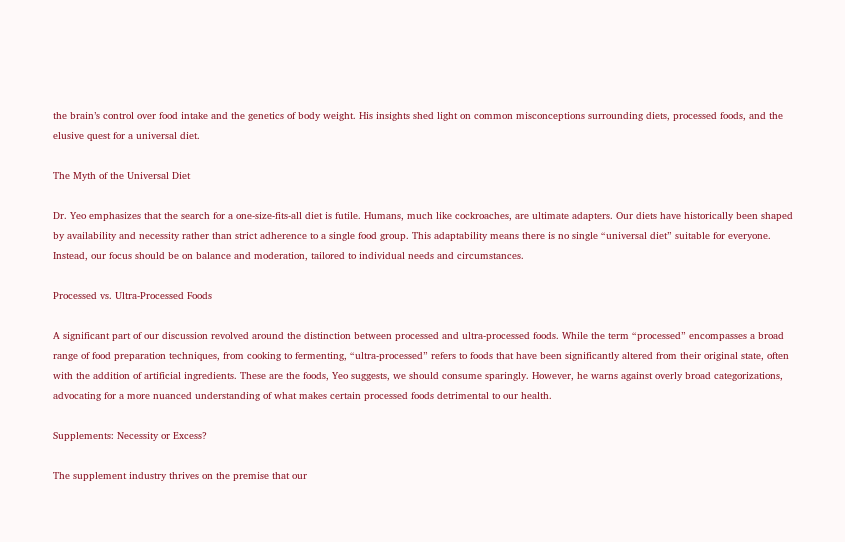the brain’s control over food intake and the genetics of body weight. His insights shed light on common misconceptions surrounding diets, processed foods, and the elusive quest for a universal diet.

The Myth of the Universal Diet

Dr. Yeo emphasizes that the search for a one-size-fits-all diet is futile. Humans, much like cockroaches, are ultimate adapters. Our diets have historically been shaped by availability and necessity rather than strict adherence to a single food group. This adaptability means there is no single “universal diet” suitable for everyone. Instead, our focus should be on balance and moderation, tailored to individual needs and circumstances.

Processed vs. Ultra-Processed Foods

A significant part of our discussion revolved around the distinction between processed and ultra-processed foods. While the term “processed” encompasses a broad range of food preparation techniques, from cooking to fermenting, “ultra-processed” refers to foods that have been significantly altered from their original state, often with the addition of artificial ingredients. These are the foods, Yeo suggests, we should consume sparingly. However, he warns against overly broad categorizations, advocating for a more nuanced understanding of what makes certain processed foods detrimental to our health.

Supplements: Necessity or Excess?

The supplement industry thrives on the premise that our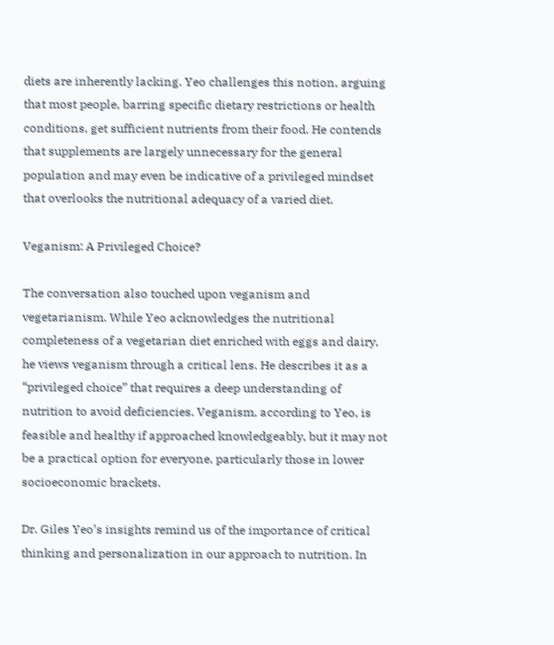diets are inherently lacking. Yeo challenges this notion, arguing that most people, barring specific dietary restrictions or health conditions, get sufficient nutrients from their food. He contends that supplements are largely unnecessary for the general population and may even be indicative of a privileged mindset that overlooks the nutritional adequacy of a varied diet.

Veganism: A Privileged Choice?

The conversation also touched upon veganism and vegetarianism. While Yeo acknowledges the nutritional completeness of a vegetarian diet enriched with eggs and dairy, he views veganism through a critical lens. He describes it as a “privileged choice” that requires a deep understanding of nutrition to avoid deficiencies. Veganism, according to Yeo, is feasible and healthy if approached knowledgeably, but it may not be a practical option for everyone, particularly those in lower socioeconomic brackets.

Dr. Giles Yeo’s insights remind us of the importance of critical thinking and personalization in our approach to nutrition. In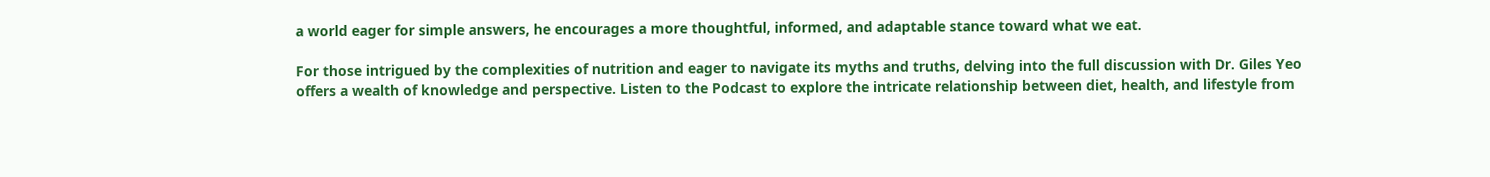a world eager for simple answers, he encourages a more thoughtful, informed, and adaptable stance toward what we eat.

For those intrigued by the complexities of nutrition and eager to navigate its myths and truths, delving into the full discussion with Dr. Giles Yeo offers a wealth of knowledge and perspective. Listen to the Podcast to explore the intricate relationship between diet, health, and lifestyle from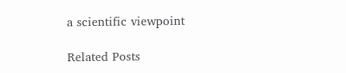a scientific viewpoint

Related Posts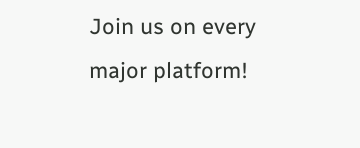Join us on every major platform!